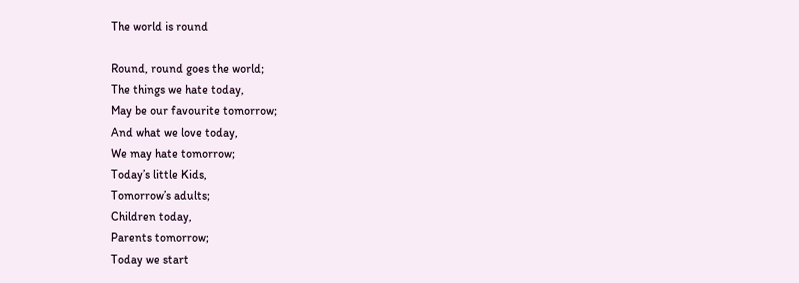The world is round

Round, round goes the world;
The things we hate today,
May be our favourite tomorrow;
And what we love today,
We may hate tomorrow;
Today’s little Kids,
Tomorrow’s adults;
Children today,
Parents tomorrow;
Today we start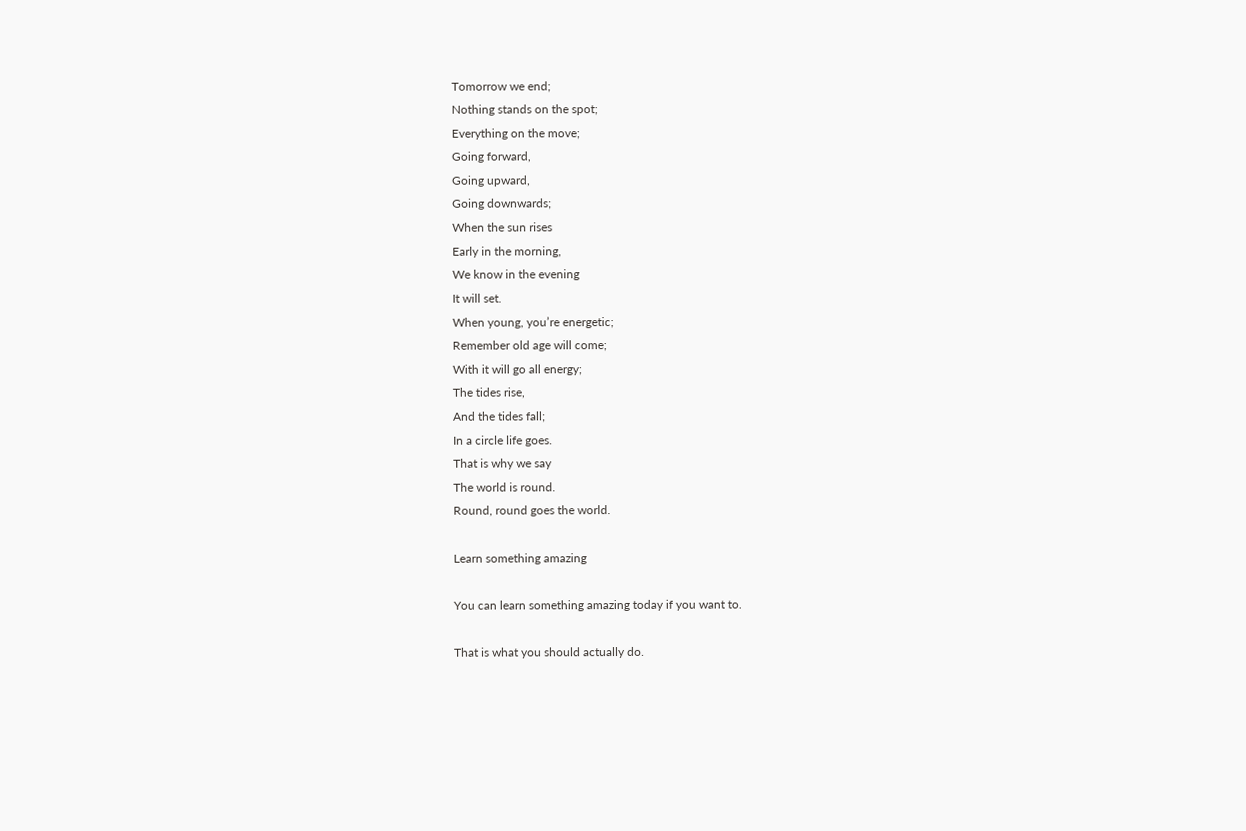Tomorrow we end;
Nothing stands on the spot;
Everything on the move;
Going forward,
Going upward,
Going downwards;
When the sun rises
Early in the morning,
We know in the evening
It will set.
When young, you’re energetic;
Remember old age will come;
With it will go all energy;
The tides rise,
And the tides fall;
In a circle life goes.
That is why we say
The world is round.
Round, round goes the world.

Learn something amazing

You can learn something amazing today if you want to.

That is what you should actually do.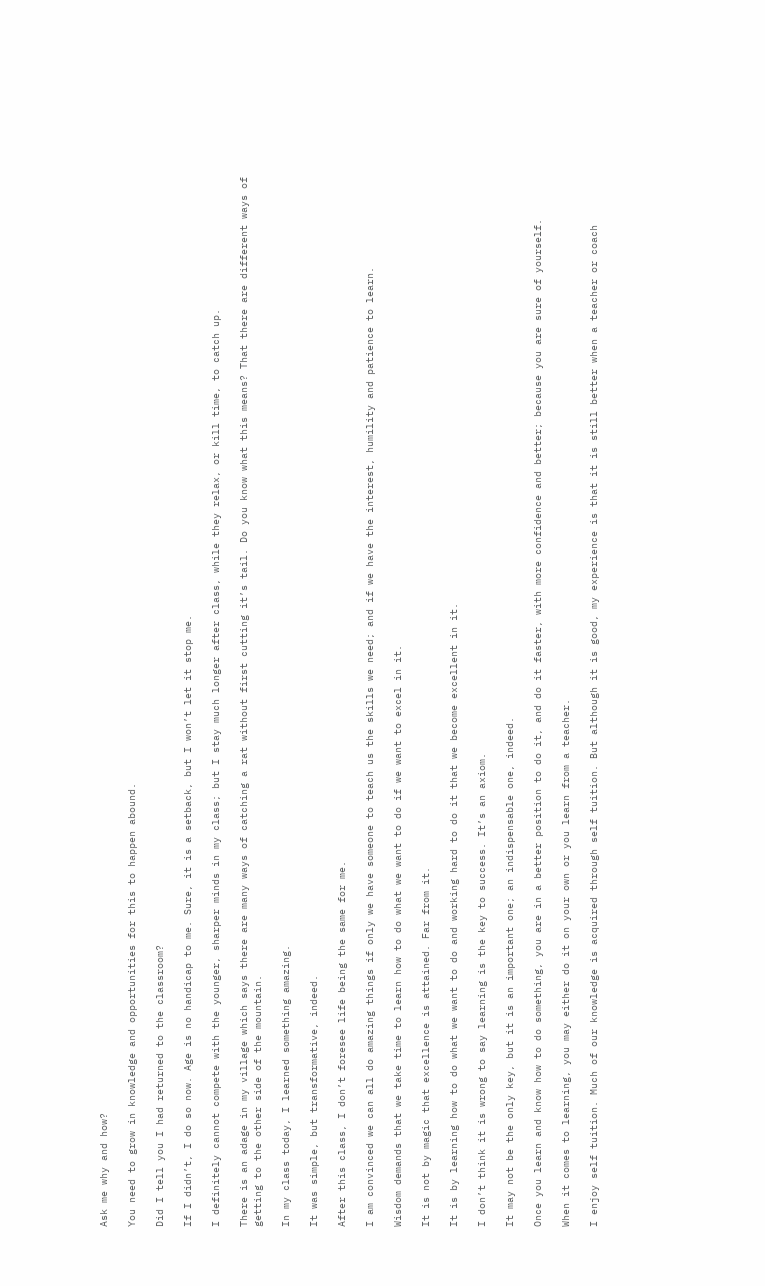Ask me why and how?

You need to grow in knowledge and opportunities for this to happen abound.

Did I tell you I had returned to the classroom?

If I didn’t, I do so now. Age is no handicap to me. Sure, it is a setback, but I won’t let it stop me.

I definitely cannot compete with the younger, sharper minds in my class; but I stay much longer after class, while they relax, or kill time, to catch up.

There is an adage in my village which says there are many ways of catching a rat without first cutting it’s tail. Do you know what this means? That there are different ways of getting to the other side of the mountain.

In my class today, I learned something amazing.

It was simple, but transformative, indeed.

After this class, I don’t foresee life being the same for me.

I am convinced we can all do amazing things if only we have someone to teach us the skills we need; and if we have the interest, humility and patience to learn.

Wisdom demands that we take time to learn how to do what we want to do if we want to excel in it.

It is not by magic that excellence is attained. Far from it.

It is by learning how to do what we want to do and working hard to do it that we become excellent in it.

I don’t think it is wrong to say learning is the key to success. It’s an axiom.

It may not be the only key, but it is an important one; an indispensable one, indeed.

Once you learn and know how to do something, you are in a better position to do it, and do it faster, with more confidence and better; because you are sure of yourself.

When it comes to learning, you may either do it on your own or you learn from a teacher.

I enjoy self tuition. Much of our knowledge is acquired through self tuition. But although it is good, my experience is that it is still better when a teacher or coach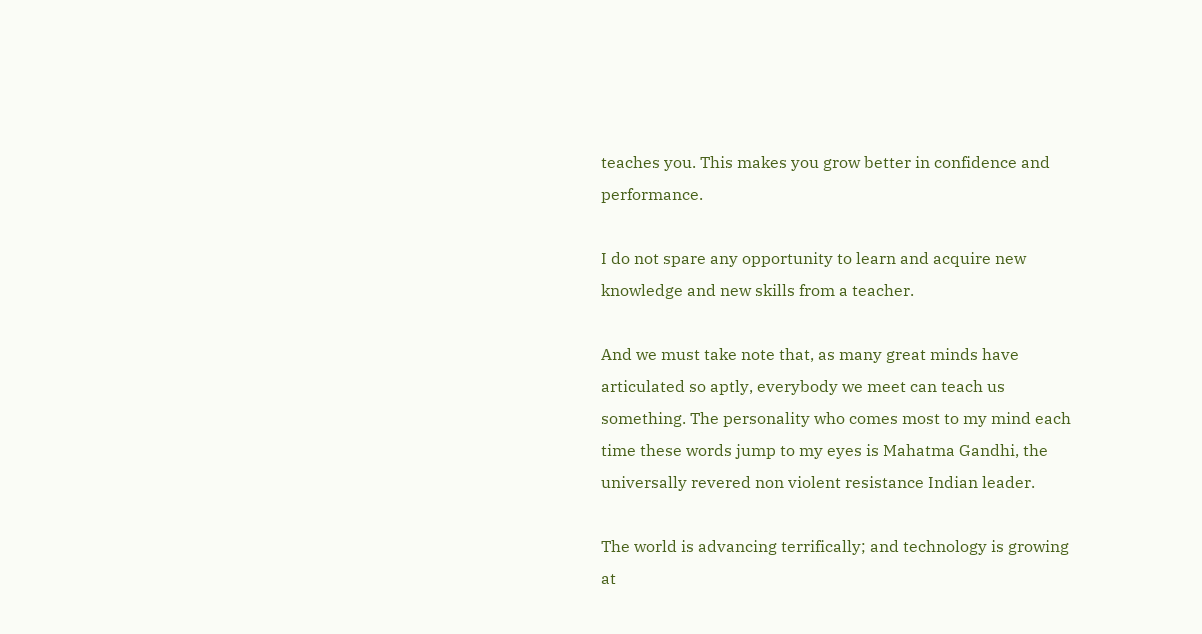teaches you. This makes you grow better in confidence and performance.

I do not spare any opportunity to learn and acquire new knowledge and new skills from a teacher.

And we must take note that, as many great minds have articulated so aptly, everybody we meet can teach us something. The personality who comes most to my mind each time these words jump to my eyes is Mahatma Gandhi, the universally revered non violent resistance Indian leader.

The world is advancing terrifically; and technology is growing at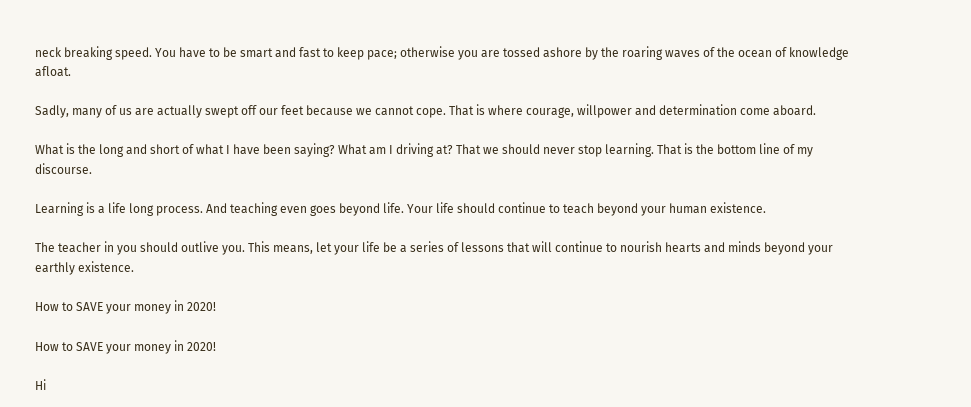neck breaking speed. You have to be smart and fast to keep pace; otherwise you are tossed ashore by the roaring waves of the ocean of knowledge afloat.

Sadly, many of us are actually swept off our feet because we cannot cope. That is where courage, willpower and determination come aboard.

What is the long and short of what I have been saying? What am I driving at? That we should never stop learning. That is the bottom line of my discourse.

Learning is a life long process. And teaching even goes beyond life. Your life should continue to teach beyond your human existence.

The teacher in you should outlive you. This means, let your life be a series of lessons that will continue to nourish hearts and minds beyond your earthly existence.

How to SAVE your money in 2020!

How to SAVE your money in 2020!

Hi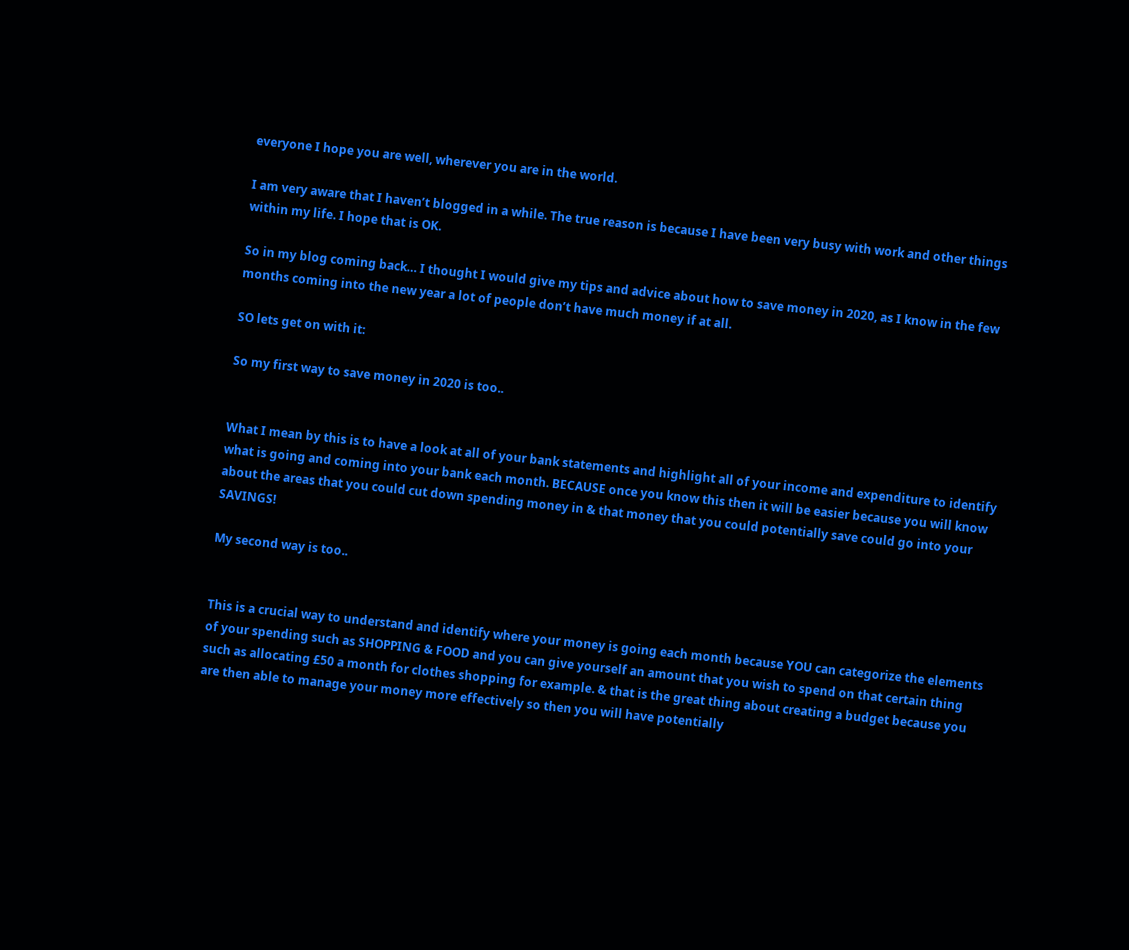everyone I hope you are well, wherever you are in the world.

I am very aware that I haven’t blogged in a while. The true reason is because I have been very busy with work and other things within my life. I hope that is OK.

So in my blog coming back… I thought I would give my tips and advice about how to save money in 2020, as I know in the few months coming into the new year a lot of people don’t have much money if at all.

SO lets get on with it:

So my first way to save money in 2020 is too..


What I mean by this is to have a look at all of your bank statements and highlight all of your income and expenditure to identify what is going and coming into your bank each month. BECAUSE once you know this then it will be easier because you will know about the areas that you could cut down spending money in & that money that you could potentially save could go into your SAVINGS!

My second way is too..


This is a crucial way to understand and identify where your money is going each month because YOU can categorize the elements of your spending such as SHOPPING & FOOD and you can give yourself an amount that you wish to spend on that certain thing such as allocating £50 a month for clothes shopping for example. & that is the great thing about creating a budget because you are then able to manage your money more effectively so then you will have potentially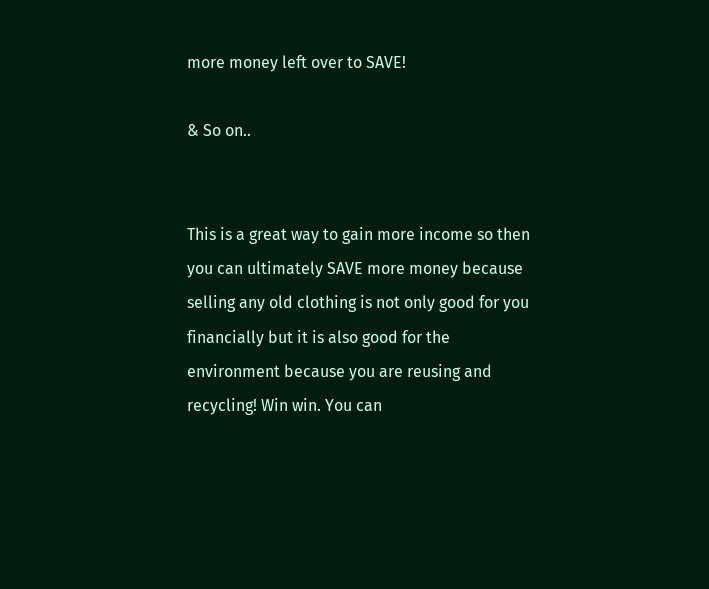more money left over to SAVE!

& So on..


This is a great way to gain more income so then you can ultimately SAVE more money because selling any old clothing is not only good for you financially but it is also good for the environment because you are reusing and recycling! Win win. You can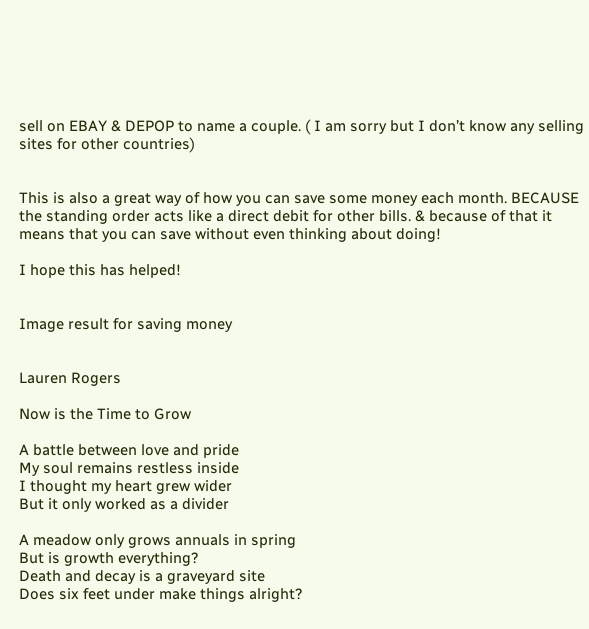sell on EBAY & DEPOP to name a couple. ( I am sorry but I don’t know any selling sites for other countries)


This is also a great way of how you can save some money each month. BECAUSE the standing order acts like a direct debit for other bills. & because of that it means that you can save without even thinking about doing!

I hope this has helped!


Image result for saving money


Lauren Rogers

Now is the Time to Grow

A battle between love and pride
My soul remains restless inside
I thought my heart grew wider
But it only worked as a divider

A meadow only grows annuals in spring
But is growth everything?
Death and decay is a graveyard site
Does six feet under make things alright?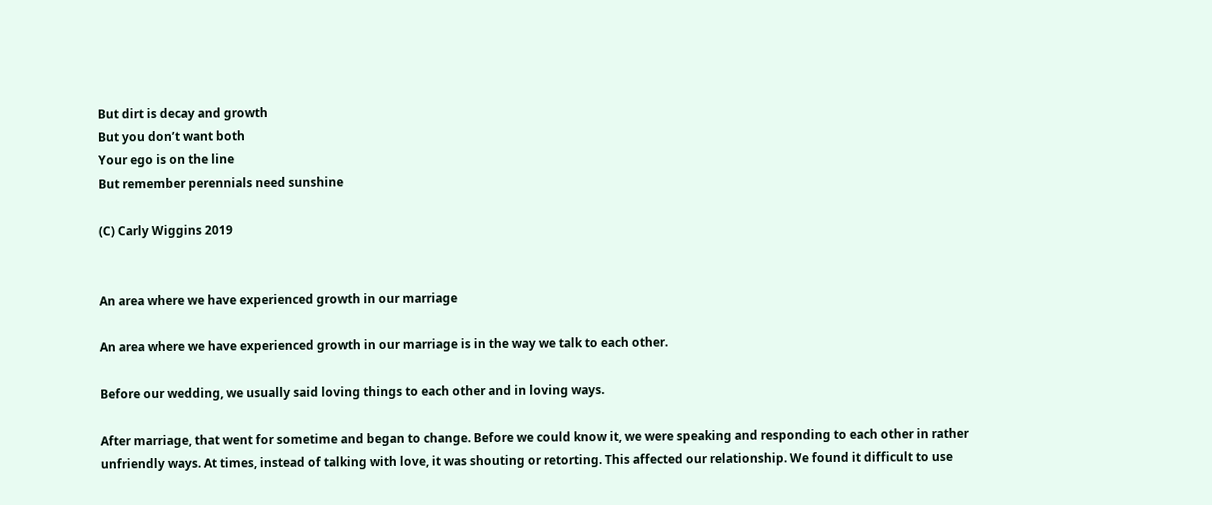But dirt is decay and growth
But you don’t want both
Your ego is on the line
But remember perennials need sunshine

(C) Carly Wiggins 2019


An area where we have experienced growth in our marriage

An area where we have experienced growth in our marriage is in the way we talk to each other.

Before our wedding, we usually said loving things to each other and in loving ways.

After marriage, that went for sometime and began to change. Before we could know it, we were speaking and responding to each other in rather unfriendly ways. At times, instead of talking with love, it was shouting or retorting. This affected our relationship. We found it difficult to use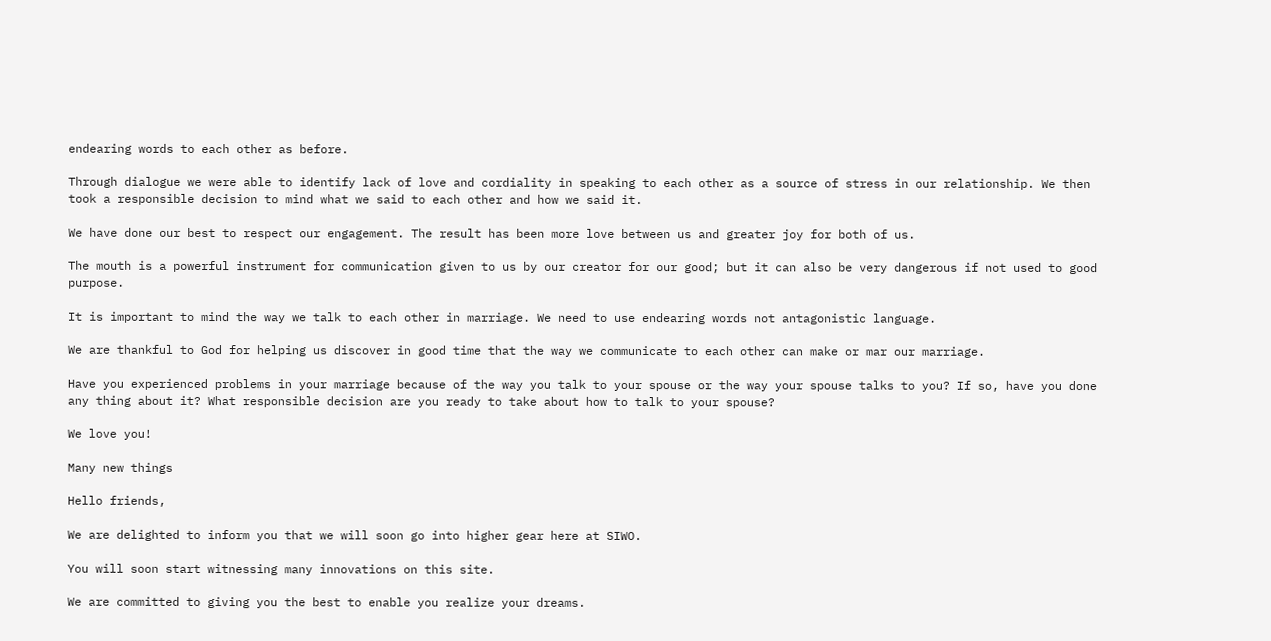endearing words to each other as before.

Through dialogue we were able to identify lack of love and cordiality in speaking to each other as a source of stress in our relationship. We then took a responsible decision to mind what we said to each other and how we said it.

We have done our best to respect our engagement. The result has been more love between us and greater joy for both of us.

The mouth is a powerful instrument for communication given to us by our creator for our good; but it can also be very dangerous if not used to good purpose.

It is important to mind the way we talk to each other in marriage. We need to use endearing words not antagonistic language.

We are thankful to God for helping us discover in good time that the way we communicate to each other can make or mar our marriage.

Have you experienced problems in your marriage because of the way you talk to your spouse or the way your spouse talks to you? If so, have you done any thing about it? What responsible decision are you ready to take about how to talk to your spouse?

We love you!

Many new things

Hello friends,

We are delighted to inform you that we will soon go into higher gear here at SIWO.

You will soon start witnessing many innovations on this site.

We are committed to giving you the best to enable you realize your dreams.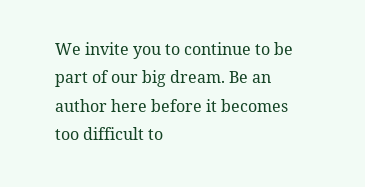We invite you to continue to be part of our big dream. Be an author here before it becomes too difficult to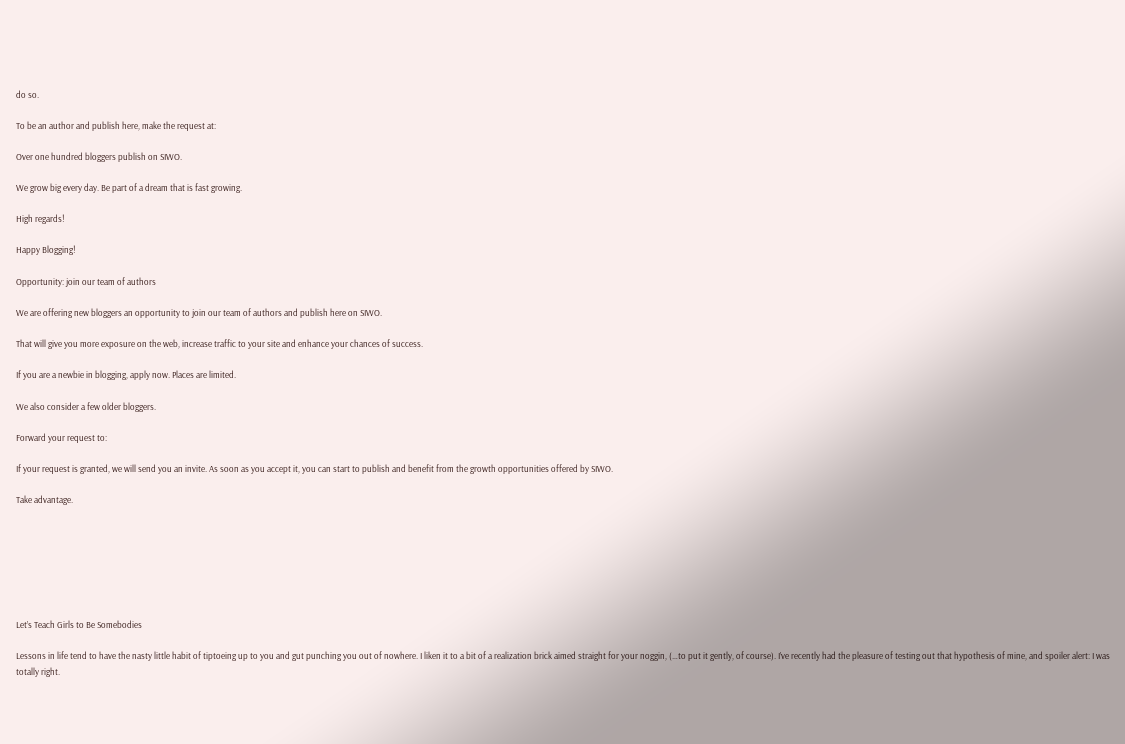do so.

To be an author and publish here, make the request at:

Over one hundred bloggers publish on SIWO.

We grow big every day. Be part of a dream that is fast growing.

High regards!

Happy Blogging!

Opportunity: join our team of authors

We are offering new bloggers an opportunity to join our team of authors and publish here on SIWO.

That will give you more exposure on the web, increase traffic to your site and enhance your chances of success.

If you are a newbie in blogging, apply now. Places are limited.

We also consider a few older bloggers.

Forward your request to:

If your request is granted, we will send you an invite. As soon as you accept it, you can start to publish and benefit from the growth opportunities offered by SIWO.

Take advantage.







Let’s Teach Girls to Be Somebodies

Lessons in life tend to have the nasty little habit of tiptoeing up to you and gut punching you out of nowhere. I liken it to a bit of a realization brick aimed straight for your noggin, (…to put it gently, of course). I’ve recently had the pleasure of testing out that hypothesis of mine, and spoiler alert: I was totally right.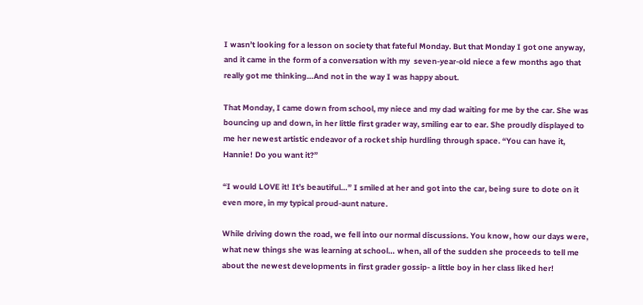I wasn’t looking for a lesson on society that fateful Monday. But that Monday I got one anyway, and it came in the form of a conversation with my  seven-year-old niece a few months ago that really got me thinking…And not in the way I was happy about.

That Monday, I came down from school, my niece and my dad waiting for me by the car. She was bouncing up and down, in her little first grader way, smiling ear to ear. She proudly displayed to me her newest artistic endeavor of a rocket ship hurdling through space. “You can have it, Hannie! Do you want it?”

“I would LOVE it! It’s beautiful…” I smiled at her and got into the car, being sure to dote on it even more, in my typical proud-aunt nature.

While driving down the road, we fell into our normal discussions. You know, how our days were, what new things she was learning at school… when, all of the sudden she proceeds to tell me about the newest developments in first grader gossip- a little boy in her class liked her!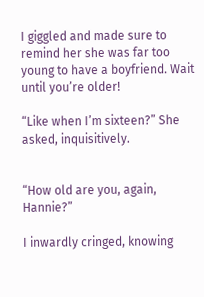I giggled and made sure to remind her she was far too young to have a boyfriend. Wait until you’re older!

“Like when I’m sixteen?” She asked, inquisitively.


“How old are you, again, Hannie?”

I inwardly cringed, knowing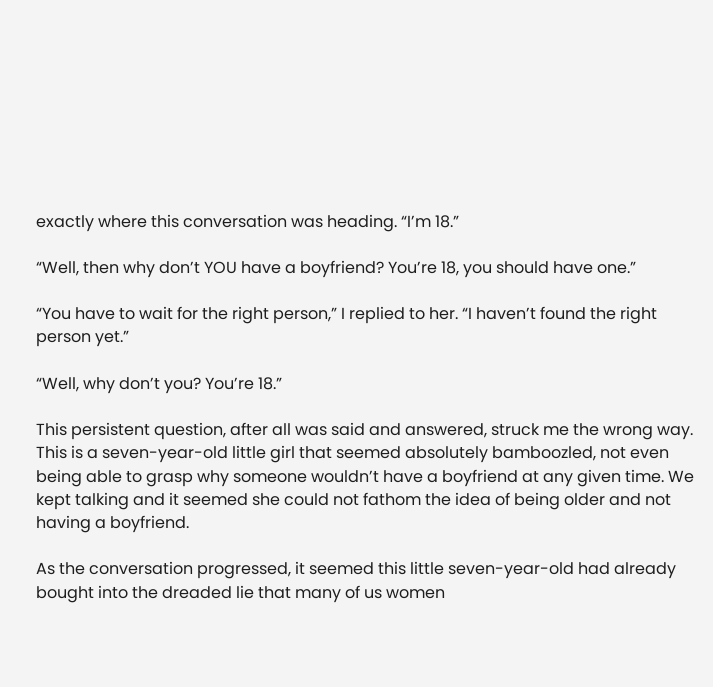exactly where this conversation was heading. “I’m 18.”

“Well, then why don’t YOU have a boyfriend? You’re 18, you should have one.”

“You have to wait for the right person,” I replied to her. “I haven’t found the right person yet.”

“Well, why don’t you? You’re 18.”

This persistent question, after all was said and answered, struck me the wrong way. This is a seven-year-old little girl that seemed absolutely bamboozled, not even being able to grasp why someone wouldn’t have a boyfriend at any given time. We kept talking and it seemed she could not fathom the idea of being older and not having a boyfriend.

As the conversation progressed, it seemed this little seven-year-old had already bought into the dreaded lie that many of us women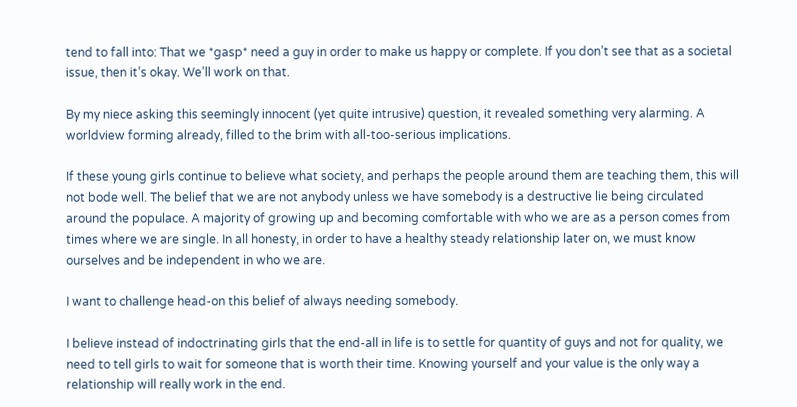tend to fall into: That we *gasp* need a guy in order to make us happy or complete. If you don’t see that as a societal issue, then it’s okay. We’ll work on that.

By my niece asking this seemingly innocent (yet quite intrusive) question, it revealed something very alarming. A worldview forming already, filled to the brim with all-too-serious implications.

If these young girls continue to believe what society, and perhaps the people around them are teaching them, this will not bode well. The belief that we are not anybody unless we have somebody is a destructive lie being circulated around the populace. A majority of growing up and becoming comfortable with who we are as a person comes from times where we are single. In all honesty, in order to have a healthy steady relationship later on, we must know ourselves and be independent in who we are.

I want to challenge head-on this belief of always needing somebody.

I believe instead of indoctrinating girls that the end-all in life is to settle for quantity of guys and not for quality, we need to tell girls to wait for someone that is worth their time. Knowing yourself and your value is the only way a relationship will really work in the end.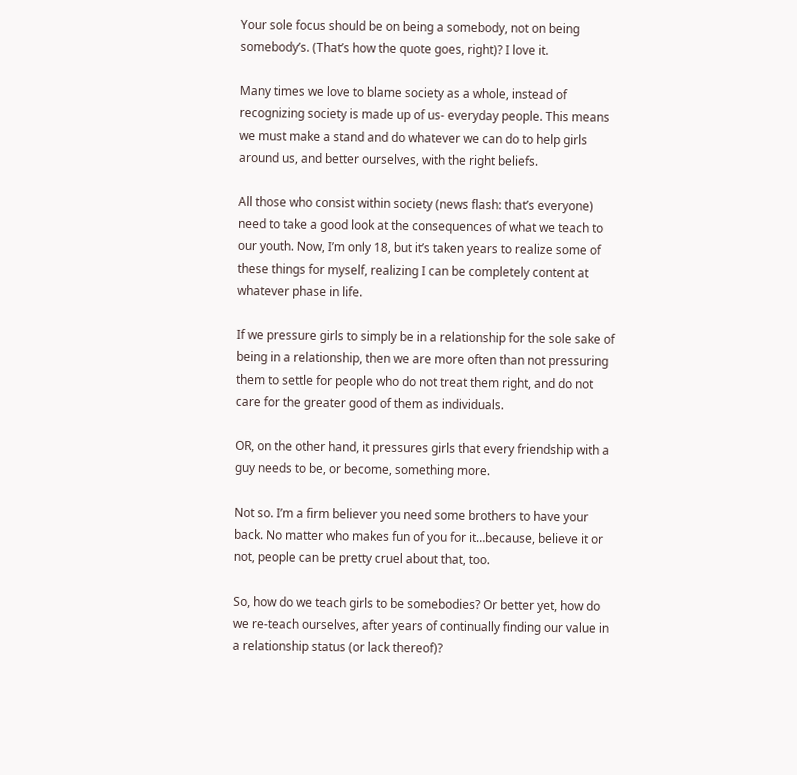Your sole focus should be on being a somebody, not on being somebody’s. (That’s how the quote goes, right)? I love it.

Many times we love to blame society as a whole, instead of recognizing society is made up of us- everyday people. This means we must make a stand and do whatever we can do to help girls around us, and better ourselves, with the right beliefs.

All those who consist within society (news flash: that’s everyone) need to take a good look at the consequences of what we teach to our youth. Now, I’m only 18, but it’s taken years to realize some of these things for myself, realizing I can be completely content at whatever phase in life.

If we pressure girls to simply be in a relationship for the sole sake of being in a relationship, then we are more often than not pressuring them to settle for people who do not treat them right, and do not care for the greater good of them as individuals.

OR, on the other hand, it pressures girls that every friendship with a guy needs to be, or become, something more.

Not so. I’m a firm believer you need some brothers to have your back. No matter who makes fun of you for it…because, believe it or not, people can be pretty cruel about that, too.

So, how do we teach girls to be somebodies? Or better yet, how do we re-teach ourselves, after years of continually finding our value in a relationship status (or lack thereof)?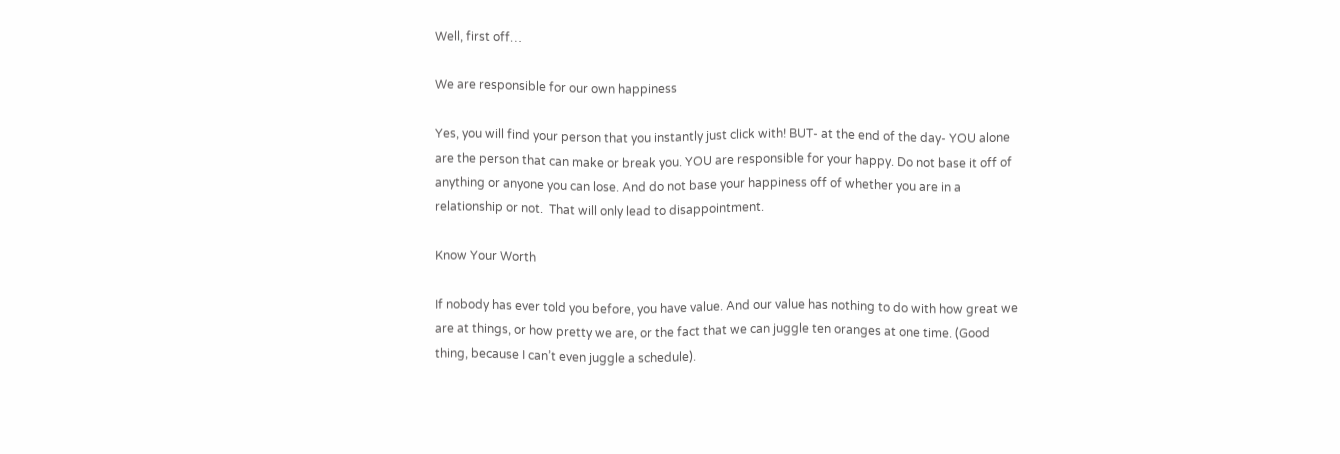Well, first off…

We are responsible for our own happiness

Yes, you will find your person that you instantly just click with! BUT- at the end of the day- YOU alone are the person that can make or break you. YOU are responsible for your happy. Do not base it off of anything or anyone you can lose. And do not base your happiness off of whether you are in a relationship or not.  That will only lead to disappointment.

Know Your Worth

If nobody has ever told you before, you have value. And our value has nothing to do with how great we are at things, or how pretty we are, or the fact that we can juggle ten oranges at one time. (Good thing, because I can’t even juggle a schedule).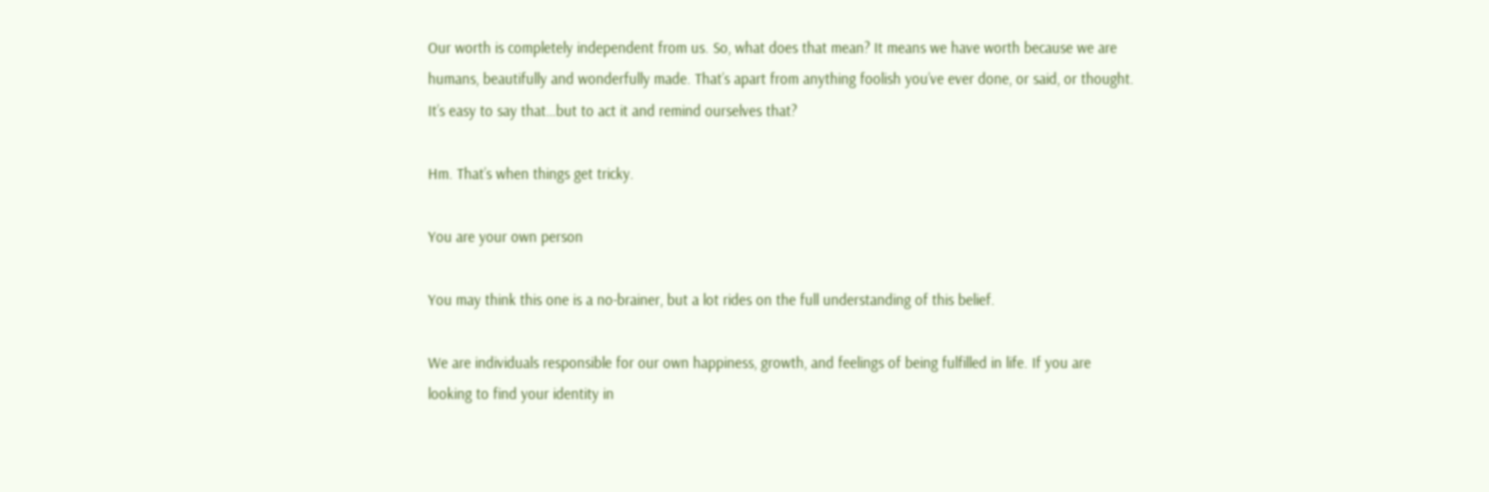Our worth is completely independent from us. So, what does that mean? It means we have worth because we are humans, beautifully and wonderfully made. That’s apart from anything foolish you’ve ever done, or said, or thought. It’s easy to say that…but to act it and remind ourselves that?

Hm. That’s when things get tricky.

You are your own person

You may think this one is a no-brainer, but a lot rides on the full understanding of this belief.

We are individuals responsible for our own happiness, growth, and feelings of being fulfilled in life. If you are looking to find your identity in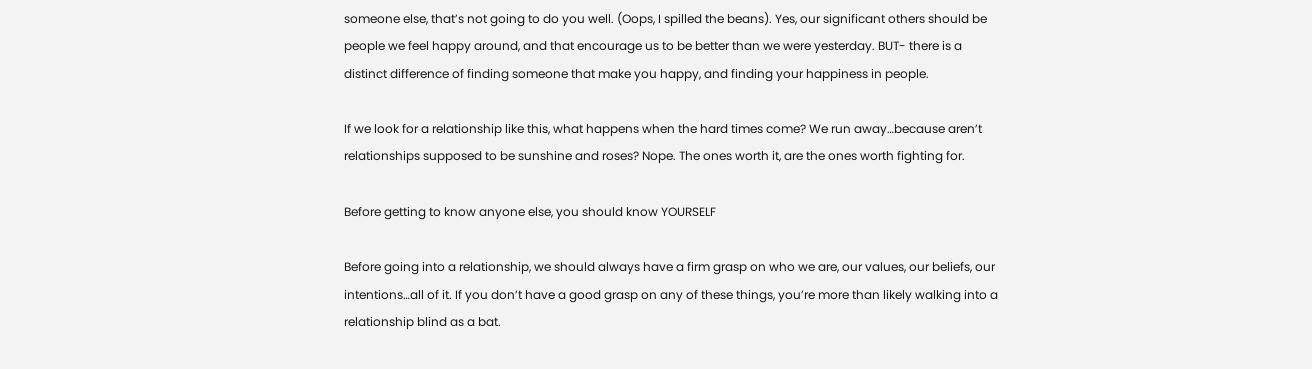someone else, that’s not going to do you well. (Oops, I spilled the beans). Yes, our significant others should be people we feel happy around, and that encourage us to be better than we were yesterday. BUT- there is a distinct difference of finding someone that make you happy, and finding your happiness in people.

If we look for a relationship like this, what happens when the hard times come? We run away…because aren’t relationships supposed to be sunshine and roses? Nope. The ones worth it, are the ones worth fighting for.

Before getting to know anyone else, you should know YOURSELF

Before going into a relationship, we should always have a firm grasp on who we are, our values, our beliefs, our intentions…all of it. If you don’t have a good grasp on any of these things, you’re more than likely walking into a relationship blind as a bat.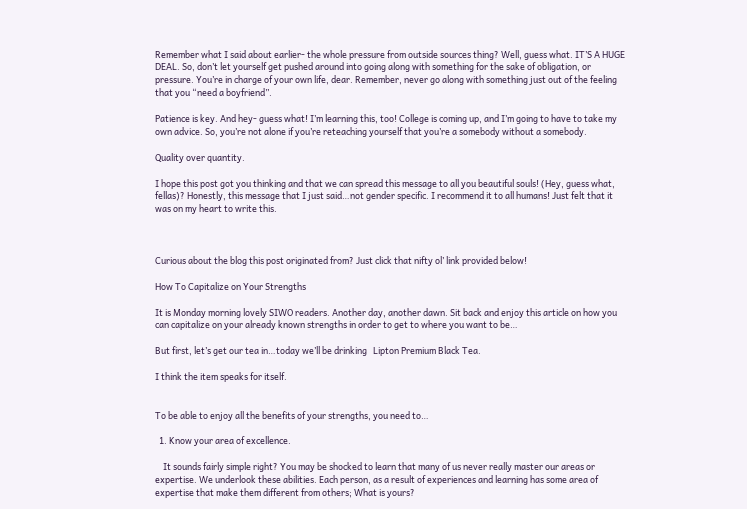Remember what I said about earlier- the whole pressure from outside sources thing? Well, guess what. IT’S A HUGE DEAL. So, don’t let yourself get pushed around into going along with something for the sake of obligation, or pressure. You’re in charge of your own life, dear. Remember, never go along with something just out of the feeling that you “need a boyfriend”.

Patience is key. And hey- guess what! I’m learning this, too! College is coming up, and I’m going to have to take my own advice. So, you’re not alone if you’re reteaching yourself that you’re a somebody without a somebody.

Quality over quantity.

I hope this post got you thinking and that we can spread this message to all you beautiful souls! (Hey, guess what, fellas)? Honestly, this message that I just said…not gender specific. I recommend it to all humans! Just felt that it was on my heart to write this.



Curious about the blog this post originated from? Just click that nifty ol’ link provided below!

How To Capitalize on Your Strengths

It is Monday morning lovely SIWO readers. Another day, another dawn. Sit back and enjoy this article on how you can capitalize on your already known strengths in order to get to where you want to be…

But first, let’s get our tea in…today we’ll be drinking   Lipton Premium Black Tea.

I think the item speaks for itself.


To be able to enjoy all the benefits of your strengths, you need to…

  1. Know your area of excellence.

    It sounds fairly simple right? You may be shocked to learn that many of us never really master our areas or expertise. We underlook these abilities. Each person, as a result of experiences and learning has some area of expertise that make them different from others; What is yours?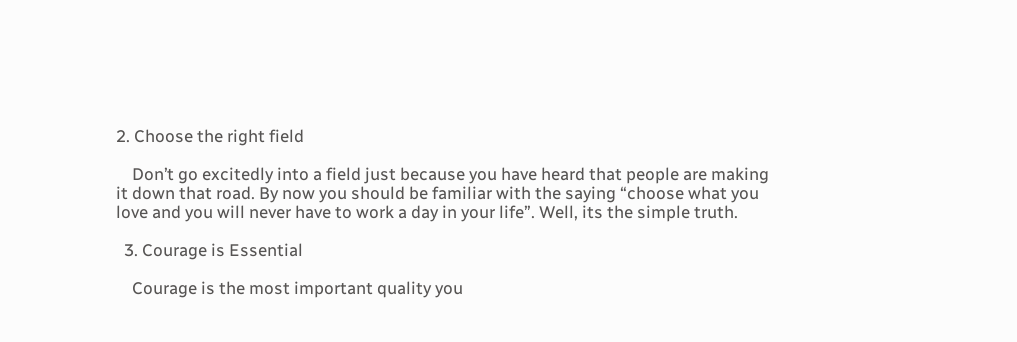2. Choose the right field

    Don’t go excitedly into a field just because you have heard that people are making it down that road. By now you should be familiar with the saying “choose what you love and you will never have to work a day in your life”. Well, its the simple truth.

  3. Courage is Essential

    Courage is the most important quality you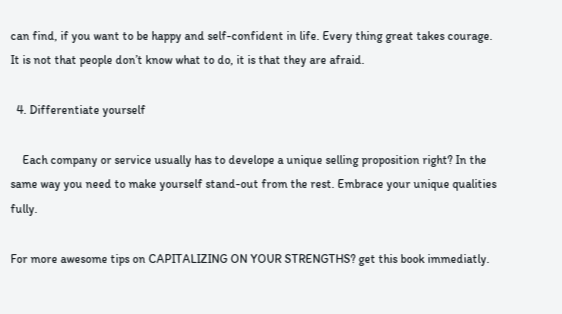can find, if you want to be happy and self-confident in life. Every thing great takes courage. It is not that people don’t know what to do, it is that they are afraid.

  4. Differentiate yourself

    Each company or service usually has to develope a unique selling proposition right? In the same way you need to make yourself stand-out from the rest. Embrace your unique qualities fully.

For more awesome tips on CAPITALIZING ON YOUR STRENGTHS? get this book immediatly.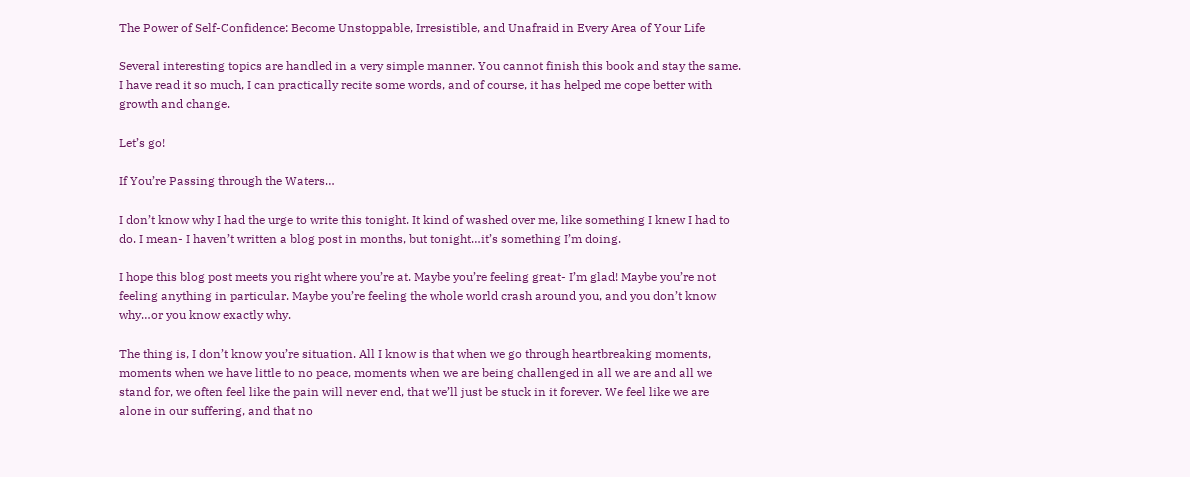The Power of Self-Confidence: Become Unstoppable, Irresistible, and Unafraid in Every Area of Your Life

Several interesting topics are handled in a very simple manner. You cannot finish this book and stay the same. I have read it so much, I can practically recite some words, and of course, it has helped me cope better with growth and change.

Let’s go!

If You’re Passing through the Waters…

I don’t know why I had the urge to write this tonight. It kind of washed over me, like something I knew I had to do. I mean- I haven’t written a blog post in months, but tonight…it’s something I’m doing.

I hope this blog post meets you right where you’re at. Maybe you’re feeling great- I’m glad! Maybe you’re not feeling anything in particular. Maybe you’re feeling the whole world crash around you, and you don’t know why…or you know exactly why.

The thing is, I don’t know you’re situation. All I know is that when we go through heartbreaking moments, moments when we have little to no peace, moments when we are being challenged in all we are and all we stand for, we often feel like the pain will never end, that we’ll just be stuck in it forever. We feel like we are alone in our suffering, and that no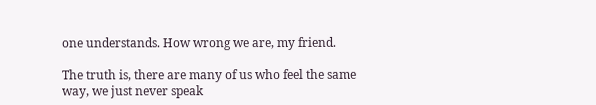one understands. How wrong we are, my friend.

The truth is, there are many of us who feel the same way, we just never speak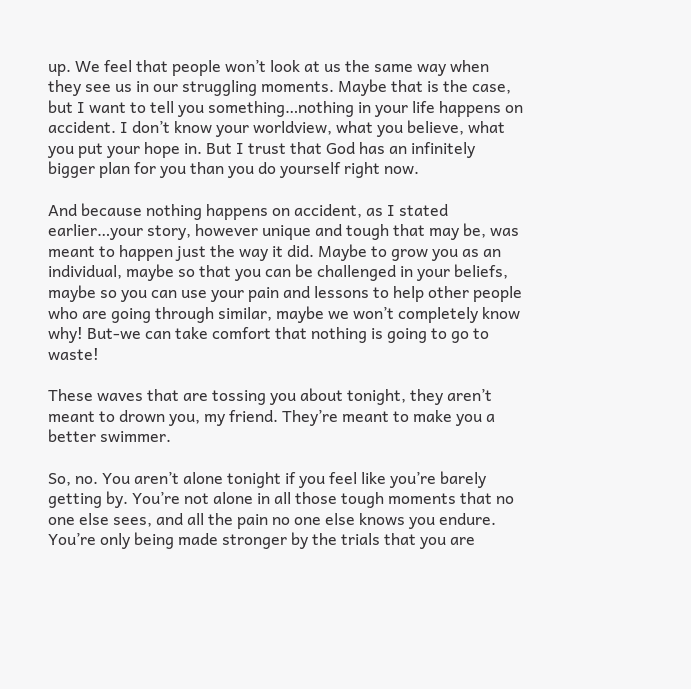up. We feel that people won’t look at us the same way when they see us in our struggling moments. Maybe that is the case, but I want to tell you something…nothing in your life happens on accident. I don’t know your worldview, what you believe, what you put your hope in. But I trust that God has an infinitely bigger plan for you than you do yourself right now.

And because nothing happens on accident, as I stated earlier…your story, however unique and tough that may be, was meant to happen just the way it did. Maybe to grow you as an individual, maybe so that you can be challenged in your beliefs, maybe so you can use your pain and lessons to help other people who are going through similar, maybe we won’t completely know why! But-we can take comfort that nothing is going to go to waste!

These waves that are tossing you about tonight, they aren’t meant to drown you, my friend. They’re meant to make you a better swimmer.

So, no. You aren’t alone tonight if you feel like you’re barely getting by. You’re not alone in all those tough moments that no one else sees, and all the pain no one else knows you endure. You’re only being made stronger by the trials that you are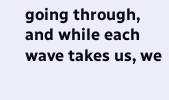going through, and while each wave takes us, we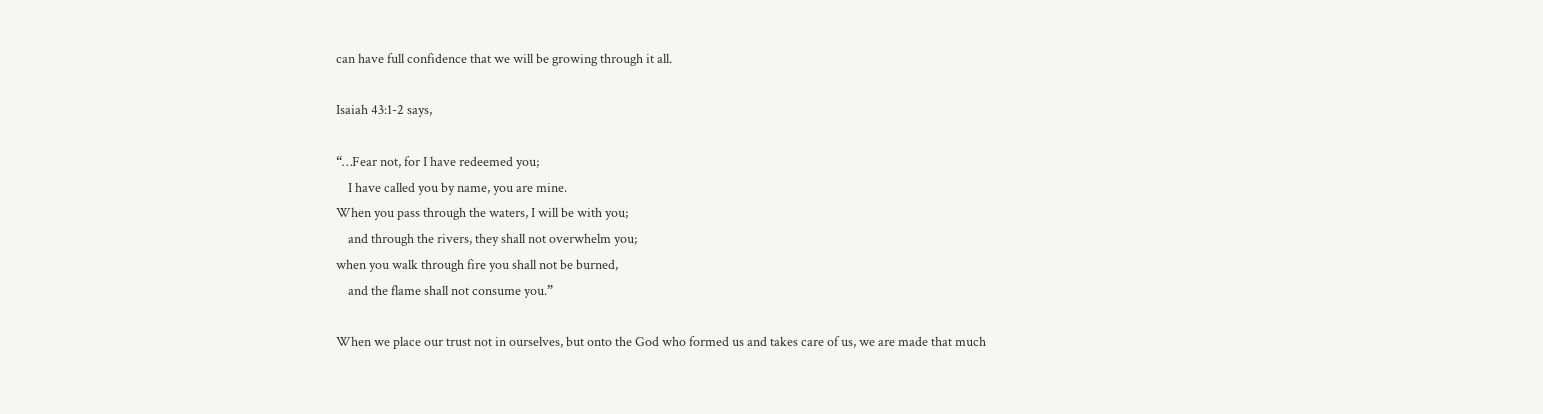can have full confidence that we will be growing through it all.

Isaiah 43:1-2 says,

“…Fear not, for I have redeemed you;
    I have called you by name, you are mine.
When you pass through the waters, I will be with you;
    and through the rivers, they shall not overwhelm you;
when you walk through fire you shall not be burned,
    and the flame shall not consume you.”

When we place our trust not in ourselves, but onto the God who formed us and takes care of us, we are made that much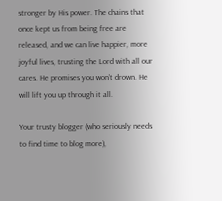stronger by His power. The chains that once kept us from being free are released, and we can live happier, more joyful lives, trusting the Lord with all our cares. He promises you won’t drown. He will lift you up through it all.

Your trusty blogger (who seriously needs to find time to blog more),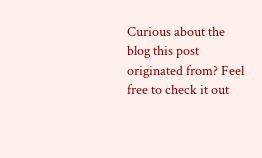Curious about the blog this post originated from? Feel free to check it out